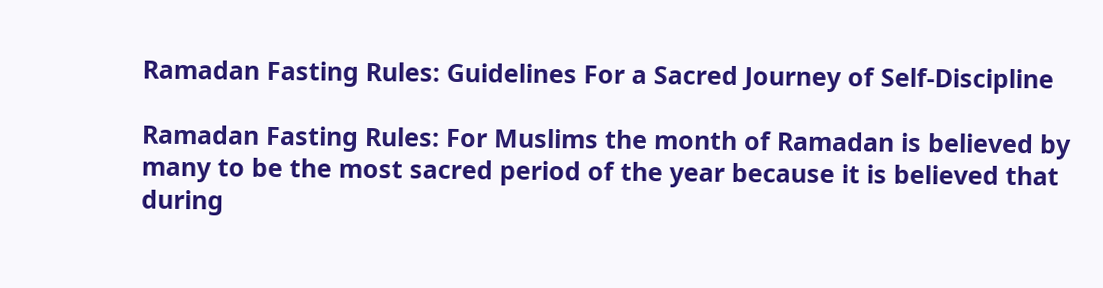Ramadan Fasting Rules: Guidelines For a Sacred Journey of Self-Discipline

Ramadan Fasting Rules: For Muslims the month of Ramadan is believed by many to be the most sacred period of the year because it is believed that during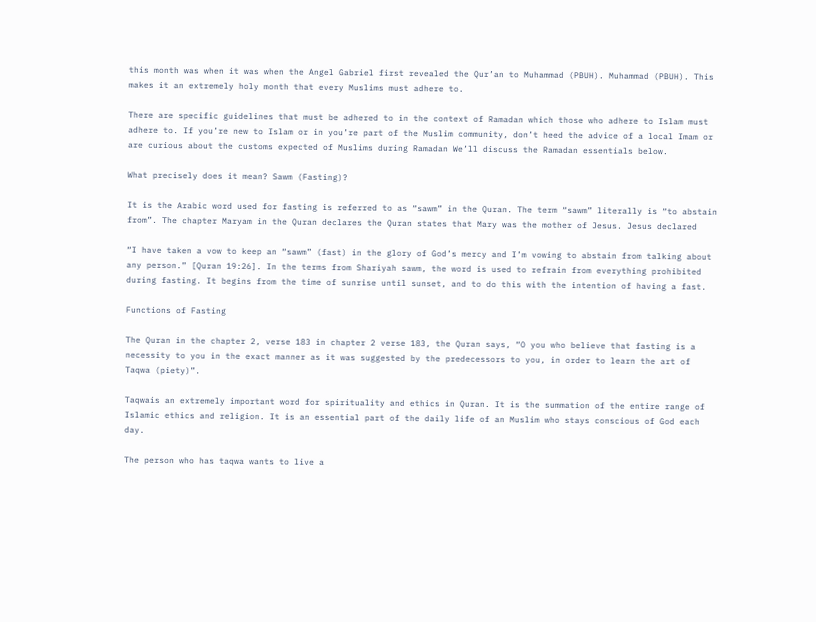this month was when it was when the Angel Gabriel first revealed the Qur’an to Muhammad (PBUH). Muhammad (PBUH). This makes it an extremely holy month that every Muslims must adhere to.

There are specific guidelines that must be adhered to in the context of Ramadan which those who adhere to Islam must adhere to. If you’re new to Islam or in you’re part of the Muslim community, don’t heed the advice of a local Imam or are curious about the customs expected of Muslims during Ramadan We’ll discuss the Ramadan essentials below.

What precisely does it mean? Sawm (Fasting)?

It is the Arabic word used for fasting is referred to as “sawm” in the Quran. The term “sawm” literally is “to abstain from”. The chapter Maryam in the Quran declares the Quran states that Mary was the mother of Jesus. Jesus declared

“I have taken a vow to keep an “sawm” (fast) in the glory of God’s mercy and I’m vowing to abstain from talking about any person.” [Quran 19:26]. In the terms from Shariyah sawm, the word is used to refrain from everything prohibited during fasting. It begins from the time of sunrise until sunset, and to do this with the intention of having a fast.

Functions of Fasting

The Quran in the chapter 2, verse 183 in chapter 2 verse 183, the Quran says, “O you who believe that fasting is a necessity to you in the exact manner as it was suggested by the predecessors to you, in order to learn the art of Taqwa (piety)”.

Taqwais an extremely important word for spirituality and ethics in Quran. It is the summation of the entire range of Islamic ethics and religion. It is an essential part of the daily life of an Muslim who stays conscious of God each day.

The person who has taqwa wants to live a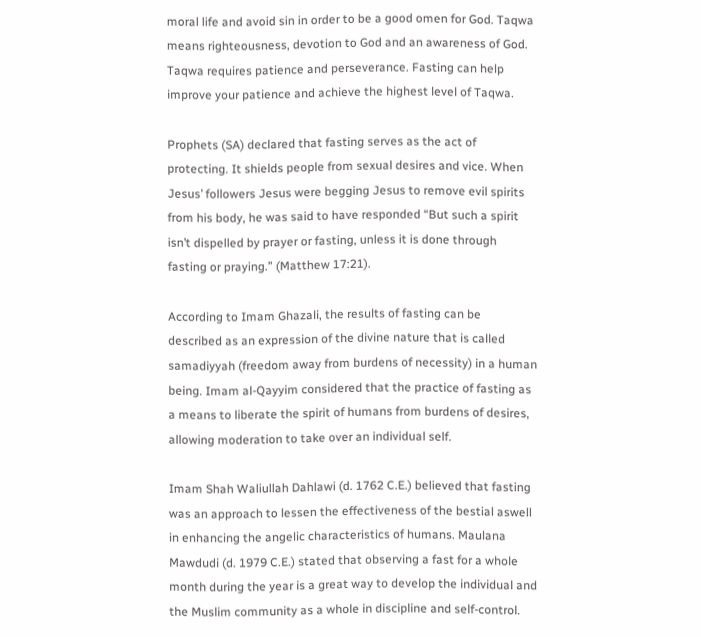moral life and avoid sin in order to be a good omen for God. Taqwa means righteousness, devotion to God and an awareness of God. Taqwa requires patience and perseverance. Fasting can help improve your patience and achieve the highest level of Taqwa.

Prophets (SA) declared that fasting serves as the act of protecting. It shields people from sexual desires and vice. When Jesus’ followers Jesus were begging Jesus to remove evil spirits from his body, he was said to have responded “But such a spirit isn’t dispelled by prayer or fasting, unless it is done through fasting or praying.” (Matthew 17:21).

According to Imam Ghazali, the results of fasting can be described as an expression of the divine nature that is called samadiyyah (freedom away from burdens of necessity) in a human being. Imam al-Qayyim considered that the practice of fasting as a means to liberate the spirit of humans from burdens of desires, allowing moderation to take over an individual self.

Imam Shah Waliullah Dahlawi (d. 1762 C.E.) believed that fasting was an approach to lessen the effectiveness of the bestial aswell in enhancing the angelic characteristics of humans. Maulana Mawdudi (d. 1979 C.E.) stated that observing a fast for a whole month during the year is a great way to develop the individual and the Muslim community as a whole in discipline and self-control.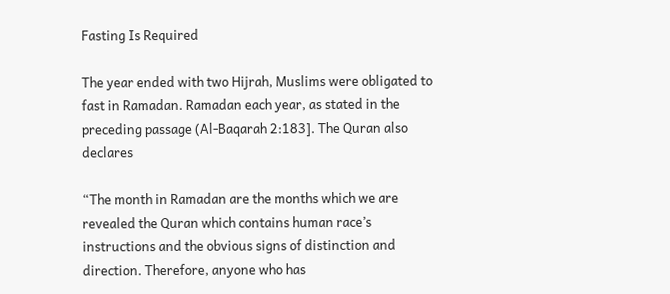Fasting Is Required

The year ended with two Hijrah, Muslims were obligated to fast in Ramadan. Ramadan each year, as stated in the preceding passage (Al-Baqarah 2:183]. The Quran also declares

“The month in Ramadan are the months which we are revealed the Quran which contains human race’s instructions and the obvious signs of distinction and direction. Therefore, anyone who has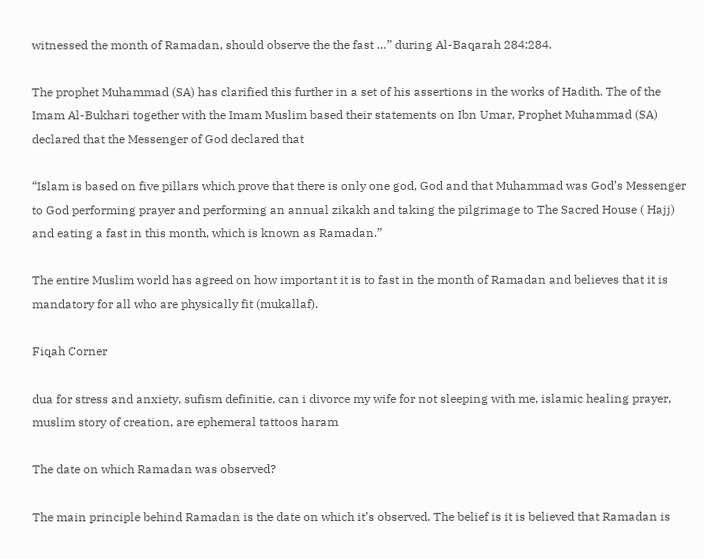witnessed the month of Ramadan, should observe the the fast …” during Al-Baqarah 284:284.

The prophet Muhammad (SA) has clarified this further in a set of his assertions in the works of Hadith. The of the Imam Al-Bukhari together with the Imam Muslim based their statements on Ibn Umar, Prophet Muhammad (SA) declared that the Messenger of God declared that

“Islam is based on five pillars which prove that there is only one god, God and that Muhammad was God’s Messenger to God performing prayer and performing an annual zikakh and taking the pilgrimage to The Sacred House ( Hajj) and eating a fast in this month, which is known as Ramadan.”

The entire Muslim world has agreed on how important it is to fast in the month of Ramadan and believes that it is mandatory for all who are physically fit (mukallaf).

Fiqah Corner

dua for stress and anxiety, sufism definitie, can i divorce my wife for not sleeping with me, islamic healing prayer, muslim story of creation, are ephemeral tattoos haram

The date on which Ramadan was observed?

The main principle behind Ramadan is the date on which it’s observed. The belief is it is believed that Ramadan is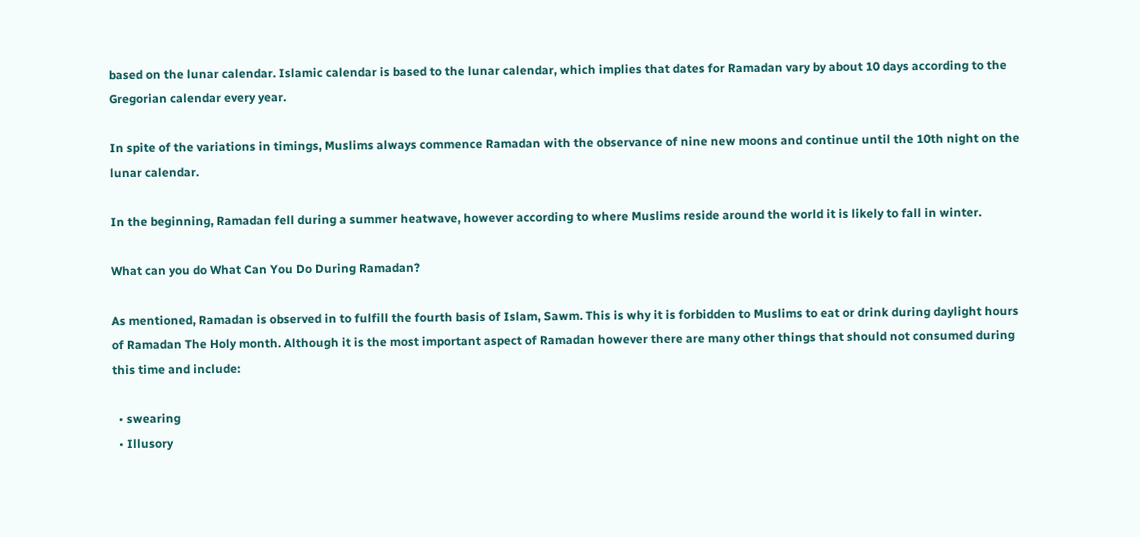based on the lunar calendar. Islamic calendar is based to the lunar calendar, which implies that dates for Ramadan vary by about 10 days according to the Gregorian calendar every year.

In spite of the variations in timings, Muslims always commence Ramadan with the observance of nine new moons and continue until the 10th night on the lunar calendar.

In the beginning, Ramadan fell during a summer heatwave, however according to where Muslims reside around the world it is likely to fall in winter.

What can you do What Can You Do During Ramadan?

As mentioned, Ramadan is observed in to fulfill the fourth basis of Islam, Sawm. This is why it is forbidden to Muslims to eat or drink during daylight hours of Ramadan The Holy month. Although it is the most important aspect of Ramadan however there are many other things that should not consumed during this time and include:

  • swearing
  • Illusory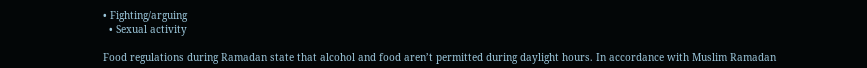• Fighting/arguing
  • Sexual activity

Food regulations during Ramadan state that alcohol and food aren’t permitted during daylight hours. In accordance with Muslim Ramadan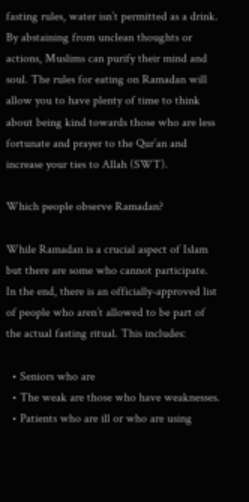fasting rules, water isn’t permitted as a drink. By abstaining from unclean thoughts or actions, Muslims can purify their mind and soul. The rules for eating on Ramadan will allow you to have plenty of time to think about being kind towards those who are less fortunate and prayer to the Qur’an and increase your ties to Allah (SWT).

Which people observe Ramadan?

While Ramadan is a crucial aspect of Islam but there are some who cannot participate. In the end, there is an officially-approved list of people who aren’t allowed to be part of the actual fasting ritual. This includes:

  • Seniors who are
  • The weak are those who have weaknesses.
  • Patients who are ill or who are using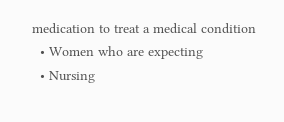medication to treat a medical condition
  • Women who are expecting
  • Nursing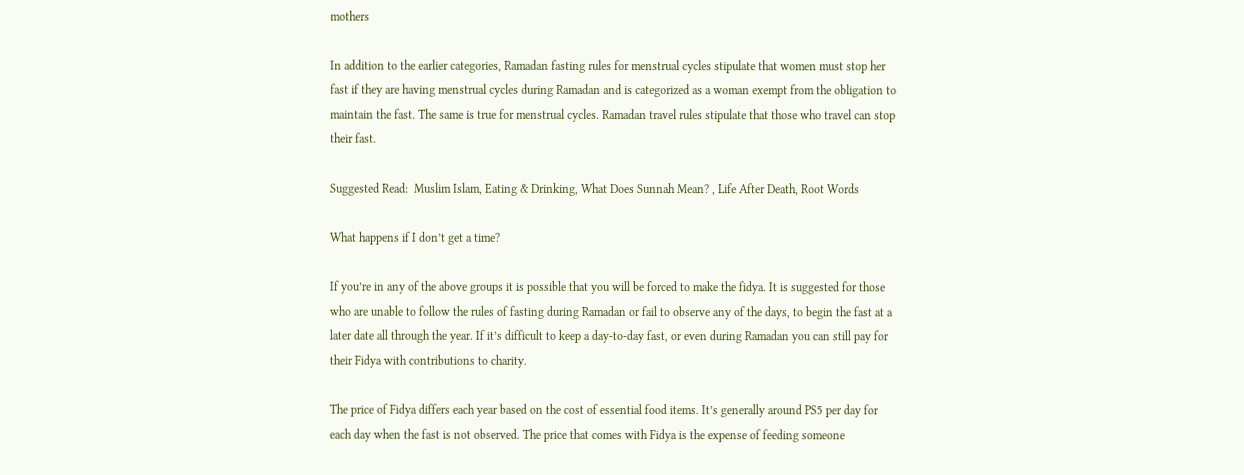mothers

In addition to the earlier categories, Ramadan fasting rules for menstrual cycles stipulate that women must stop her fast if they are having menstrual cycles during Ramadan and is categorized as a woman exempt from the obligation to maintain the fast. The same is true for menstrual cycles. Ramadan travel rules stipulate that those who travel can stop their fast.

Suggested Read:  Muslim Islam, Eating & Drinking, What Does Sunnah Mean? , Life After Death, Root Words

What happens if I don’t get a time?

If you’re in any of the above groups it is possible that you will be forced to make the fidya. It is suggested for those who are unable to follow the rules of fasting during Ramadan or fail to observe any of the days, to begin the fast at a later date all through the year. If it’s difficult to keep a day-to-day fast, or even during Ramadan you can still pay for their Fidya with contributions to charity.

The price of Fidya differs each year based on the cost of essential food items. It’s generally around PS5 per day for each day when the fast is not observed. The price that comes with Fidya is the expense of feeding someone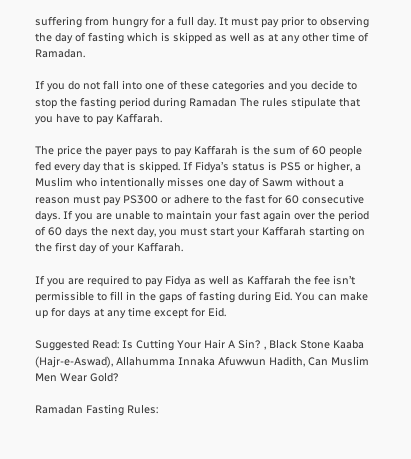suffering from hungry for a full day. It must pay prior to observing the day of fasting which is skipped as well as at any other time of Ramadan.

If you do not fall into one of these categories and you decide to stop the fasting period during Ramadan The rules stipulate that you have to pay Kaffarah.

The price the payer pays to pay Kaffarah is the sum of 60 people fed every day that is skipped. If Fidya’s status is PS5 or higher, a Muslim who intentionally misses one day of Sawm without a reason must pay PS300 or adhere to the fast for 60 consecutive days. If you are unable to maintain your fast again over the period of 60 days the next day, you must start your Kaffarah starting on the first day of your Kaffarah.

If you are required to pay Fidya as well as Kaffarah the fee isn’t permissible to fill in the gaps of fasting during Eid. You can make up for days at any time except for Eid.

Suggested Read: Is Cutting Your Hair A Sin? , Black Stone Kaaba (Hajr-e-Aswad), Allahumma Innaka Afuwwun Hadith, Can Muslim Men Wear Gold?

Ramadan Fasting Rules: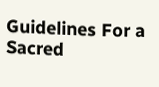Guidelines For a Sacred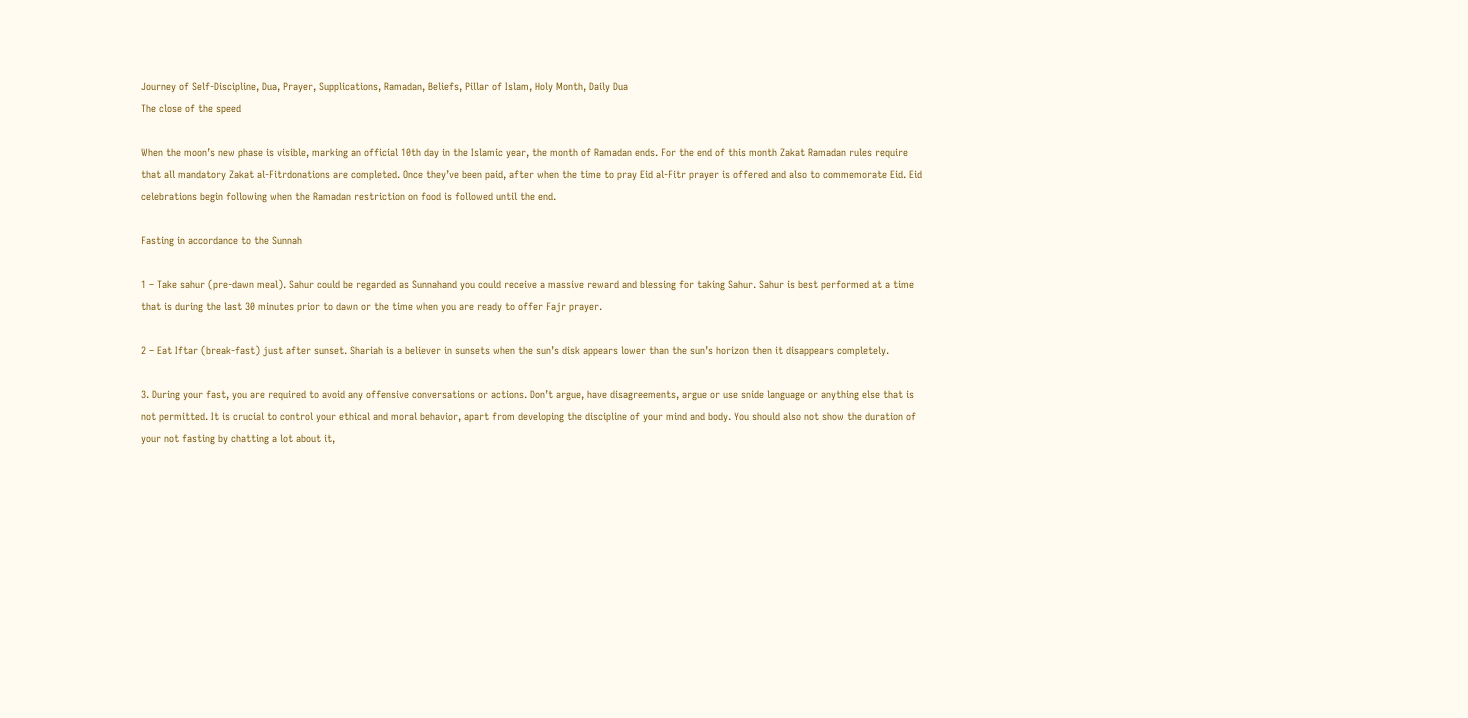Journey of Self-Discipline, Dua, Prayer, Supplications, Ramadan, Beliefs, Pillar of Islam, Holy Month, Daily Dua
The close of the speed

When the moon’s new phase is visible, marking an official 10th day in the Islamic year, the month of Ramadan ends. For the end of this month Zakat Ramadan rules require that all mandatory Zakat al-Fitrdonations are completed. Once they’ve been paid, after when the time to pray Eid al-Fitr prayer is offered and also to commemorate Eid. Eid celebrations begin following when the Ramadan restriction on food is followed until the end.

Fasting in accordance to the Sunnah

1 – Take sahur (pre-dawn meal). Sahur could be regarded as Sunnahand you could receive a massive reward and blessing for taking Sahur. Sahur is best performed at a time that is during the last 30 minutes prior to dawn or the time when you are ready to offer Fajr prayer.

2 – Eat Iftar (break-fast) just after sunset. Shariah is a believer in sunsets when the sun’s disk appears lower than the sun’s horizon then it disappears completely.

3. During your fast, you are required to avoid any offensive conversations or actions. Don’t argue, have disagreements, argue or use snide language or anything else that is not permitted. It is crucial to control your ethical and moral behavior, apart from developing the discipline of your mind and body. You should also not show the duration of your not fasting by chatting a lot about it,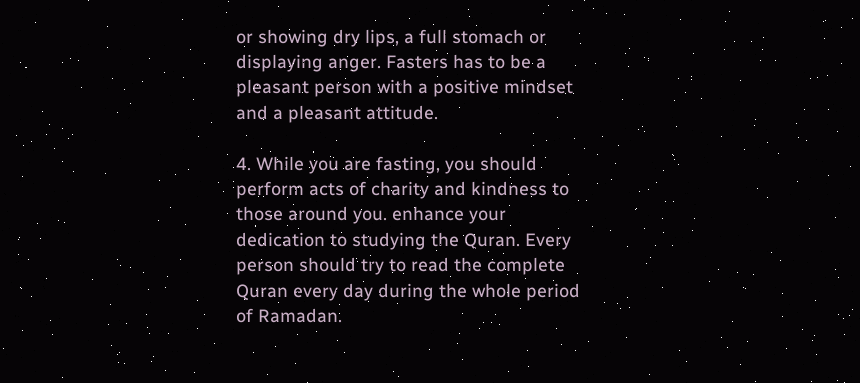or showing dry lips, a full stomach or displaying anger. Fasters has to be a pleasant person with a positive mindset and a pleasant attitude.

4. While you are fasting, you should perform acts of charity and kindness to those around you. enhance your dedication to studying the Quran. Every person should try to read the complete Quran every day during the whole period of Ramadan.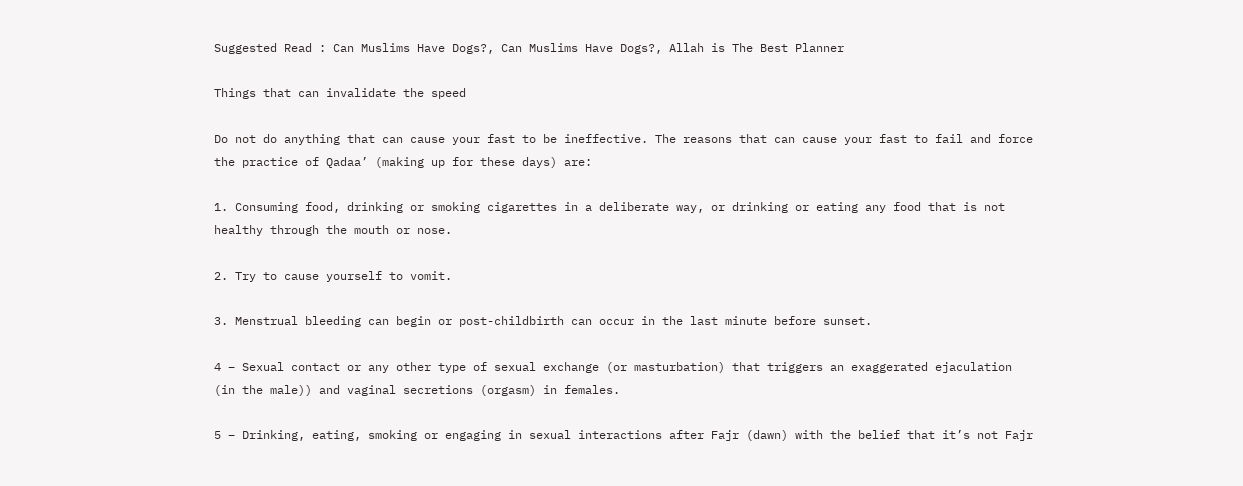Suggested Read : Can Muslims Have Dogs?, Can Muslims Have Dogs?, Allah is The Best Planner

Things that can invalidate the speed

Do not do anything that can cause your fast to be ineffective. The reasons that can cause your fast to fail and force the practice of Qadaa’ (making up for these days) are:

1. Consuming food, drinking or smoking cigarettes in a deliberate way, or drinking or eating any food that is not healthy through the mouth or nose.

2. Try to cause yourself to vomit.

3. Menstrual bleeding can begin or post-childbirth can occur in the last minute before sunset.

4 – Sexual contact or any other type of sexual exchange (or masturbation) that triggers an exaggerated ejaculation (in the male)) and vaginal secretions (orgasm) in females.

5 – Drinking, eating, smoking or engaging in sexual interactions after Fajr (dawn) with the belief that it’s not Fajr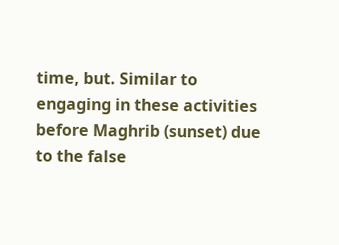time, but. Similar to engaging in these activities before Maghrib (sunset) due to the false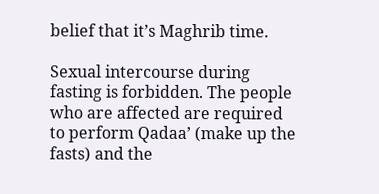belief that it’s Maghrib time.

Sexual intercourse during fasting is forbidden. The people who are affected are required to perform Qadaa’ (make up the fasts) and the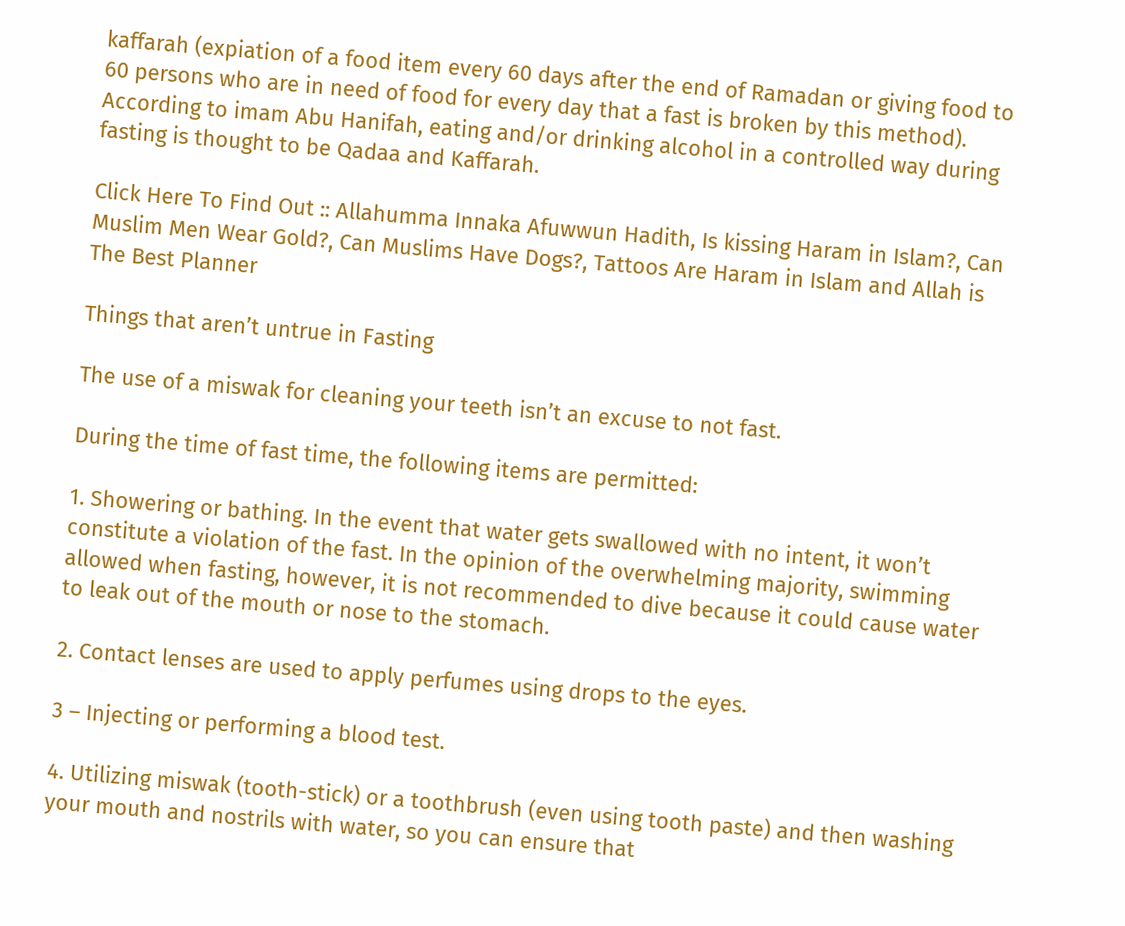kaffarah (expiation of a food item every 60 days after the end of Ramadan or giving food to 60 persons who are in need of food for every day that a fast is broken by this method). According to imam Abu Hanifah, eating and/or drinking alcohol in a controlled way during fasting is thought to be Qadaa and Kaffarah.

Click Here To Find Out :: Allahumma Innaka Afuwwun Hadith, Is kissing Haram in Islam?, Can Muslim Men Wear Gold?, Can Muslims Have Dogs?, Tattoos Are Haram in Islam and Allah is The Best Planner

Things that aren’t untrue in Fasting

The use of a miswak for cleaning your teeth isn’t an excuse to not fast.

During the time of fast time, the following items are permitted:

1. Showering or bathing. In the event that water gets swallowed with no intent, it won’t constitute a violation of the fast. In the opinion of the overwhelming majority, swimming allowed when fasting, however, it is not recommended to dive because it could cause water to leak out of the mouth or nose to the stomach.

2. Contact lenses are used to apply perfumes using drops to the eyes.

3 – Injecting or performing a blood test.

4. Utilizing miswak (tooth-stick) or a toothbrush (even using tooth paste) and then washing your mouth and nostrils with water, so you can ensure that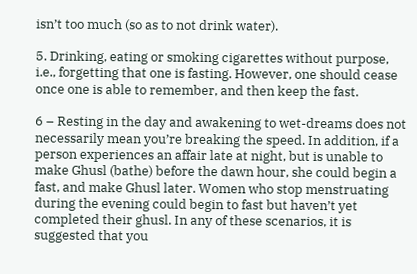isn’t too much (so as to not drink water).

5. Drinking, eating or smoking cigarettes without purpose, i.e., forgetting that one is fasting. However, one should cease once one is able to remember, and then keep the fast.

6 – Resting in the day and awakening to wet-dreams does not necessarily mean you’re breaking the speed. In addition, if a person experiences an affair late at night, but is unable to make Ghusl (bathe) before the dawn hour, she could begin a fast, and make Ghusl later. Women who stop menstruating during the evening could begin to fast but haven’t yet completed their ghusl. In any of these scenarios, it is suggested that you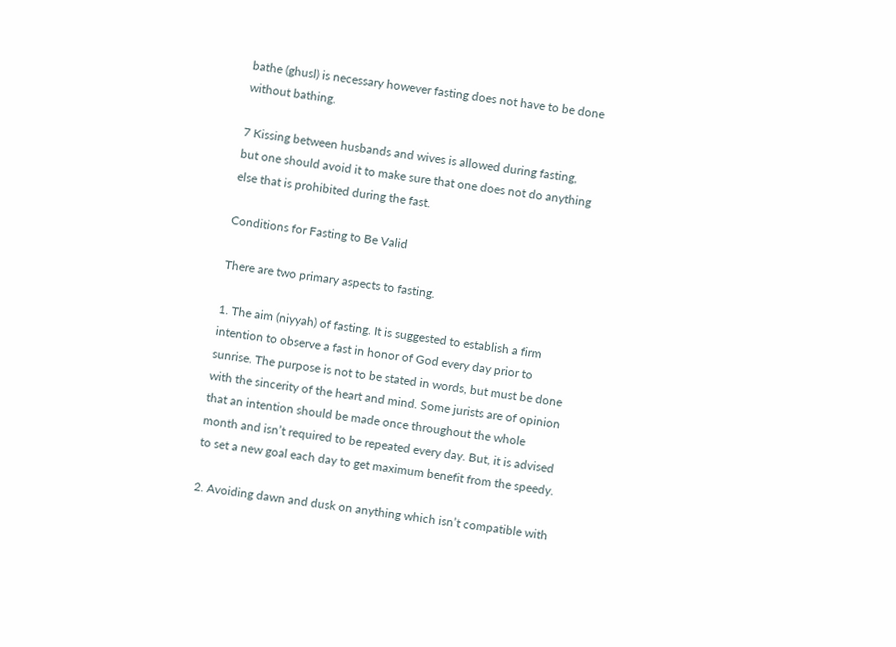bathe (ghusl) is necessary however fasting does not have to be done without bathing.

7 Kissing between husbands and wives is allowed during fasting, but one should avoid it to make sure that one does not do anything else that is prohibited during the fast.

Conditions for Fasting to Be Valid

There are two primary aspects to fasting.

1. The aim (niyyah) of fasting. It is suggested to establish a firm intention to observe a fast in honor of God every day prior to sunrise. The purpose is not to be stated in words, but must be done with the sincerity of the heart and mind. Some jurists are of opinion that an intention should be made once throughout the whole month and isn’t required to be repeated every day. But, it is advised to set a new goal each day to get maximum benefit from the speedy.

2. Avoiding dawn and dusk on anything which isn’t compatible with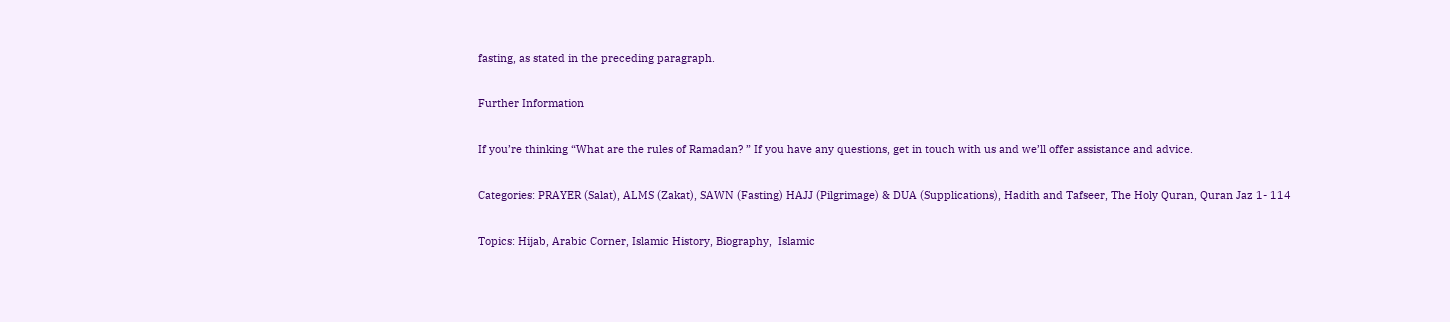fasting, as stated in the preceding paragraph.

Further Information

If you’re thinking “What are the rules of Ramadan? ” If you have any questions, get in touch with us and we’ll offer assistance and advice.

Categories: PRAYER (Salat), ALMS (Zakat), SAWN (Fasting) HAJJ (Pilgrimage) & DUA (Supplications), Hadith and Tafseer, The Holy Quran, Quran Jaz 1- 114

Topics: Hijab, Arabic Corner, Islamic History, Biography,  Islamic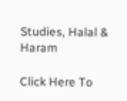Studies, Halal & Haram

Click Here To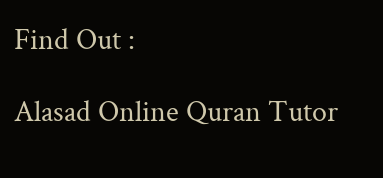Find Out :

Alasad Online Quran Tutor